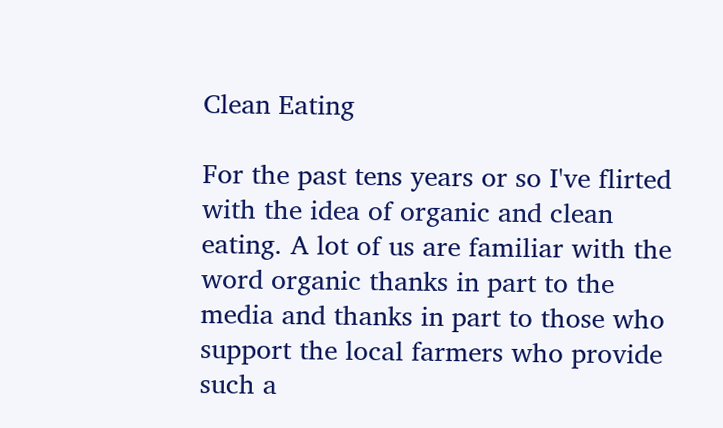Clean Eating

For the past tens years or so I've flirted with the idea of organic and clean eating. A lot of us are familiar with the word organic thanks in part to the media and thanks in part to those who support the local farmers who provide such a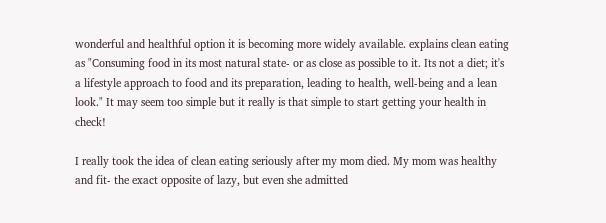wonderful and healthful option it is becoming more widely available. explains clean eating as "Consuming food in its most natural state- or as close as possible to it. Its not a diet; it's a lifestyle approach to food and its preparation, leading to health, well-being and a lean look." It may seem too simple but it really is that simple to start getting your health in check!

I really took the idea of clean eating seriously after my mom died. My mom was healthy and fit- the exact opposite of lazy, but even she admitted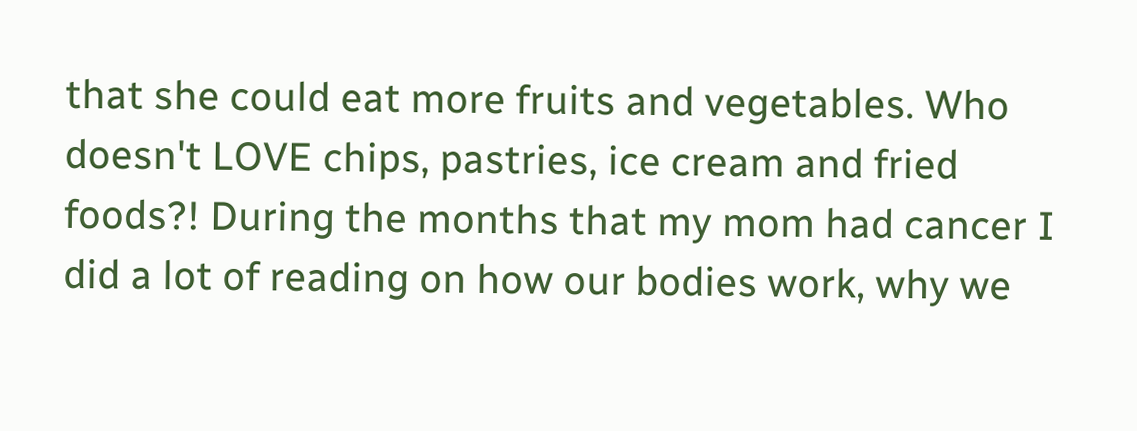that she could eat more fruits and vegetables. Who doesn't LOVE chips, pastries, ice cream and fried foods?! During the months that my mom had cancer I did a lot of reading on how our bodies work, why we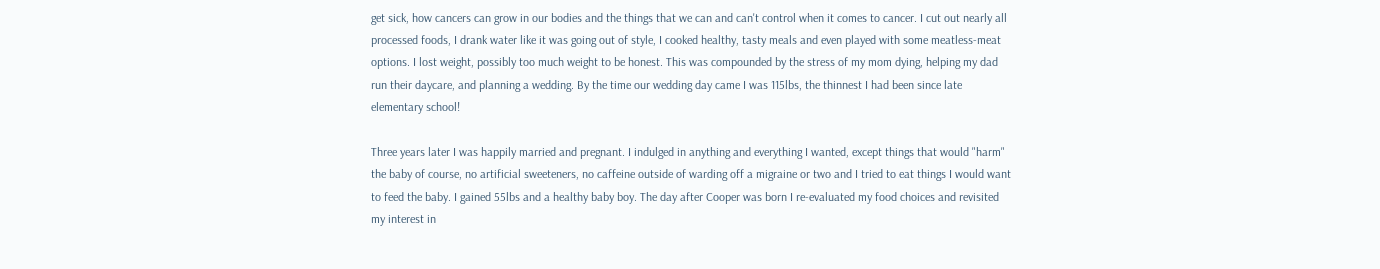get sick, how cancers can grow in our bodies and the things that we can and can't control when it comes to cancer. I cut out nearly all processed foods, I drank water like it was going out of style, I cooked healthy, tasty meals and even played with some meatless-meat options. I lost weight, possibly too much weight to be honest. This was compounded by the stress of my mom dying, helping my dad run their daycare, and planning a wedding. By the time our wedding day came I was 115lbs, the thinnest I had been since late elementary school!

Three years later I was happily married and pregnant. I indulged in anything and everything I wanted, except things that would "harm" the baby of course, no artificial sweeteners, no caffeine outside of warding off a migraine or two and I tried to eat things I would want to feed the baby. I gained 55lbs and a healthy baby boy. The day after Cooper was born I re-evaluated my food choices and revisited my interest in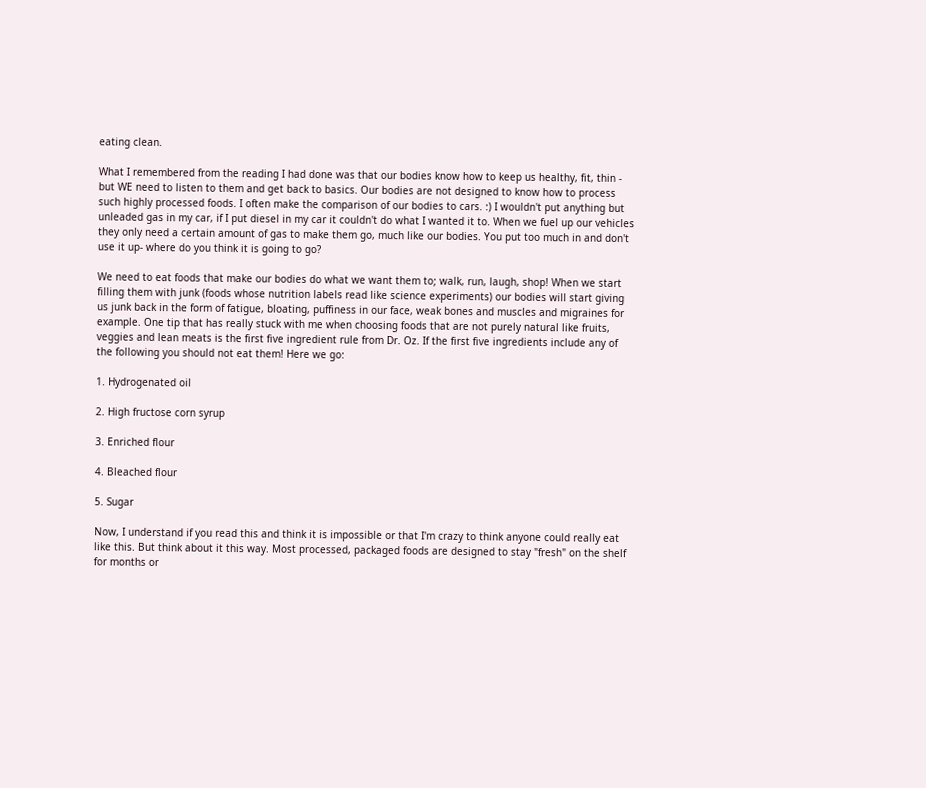eating clean.

What I remembered from the reading I had done was that our bodies know how to keep us healthy, fit, thin - but WE need to listen to them and get back to basics. Our bodies are not designed to know how to process such highly processed foods. I often make the comparison of our bodies to cars. :) I wouldn't put anything but unleaded gas in my car, if I put diesel in my car it couldn't do what I wanted it to. When we fuel up our vehicles they only need a certain amount of gas to make them go, much like our bodies. You put too much in and don't use it up- where do you think it is going to go?

We need to eat foods that make our bodies do what we want them to; walk, run, laugh, shop! When we start filling them with junk (foods whose nutrition labels read like science experiments) our bodies will start giving us junk back in the form of fatigue, bloating, puffiness in our face, weak bones and muscles and migraines for example. One tip that has really stuck with me when choosing foods that are not purely natural like fruits, veggies and lean meats is the first five ingredient rule from Dr. Oz. If the first five ingredients include any of the following you should not eat them! Here we go:

1. Hydrogenated oil

2. High fructose corn syrup

3. Enriched flour

4. Bleached flour

5. Sugar

Now, I understand if you read this and think it is impossible or that I'm crazy to think anyone could really eat like this. But think about it this way. Most processed, packaged foods are designed to stay "fresh" on the shelf for months or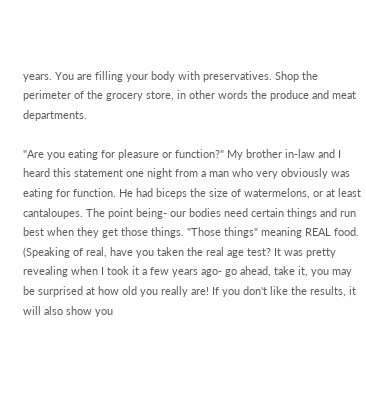years. You are filling your body with preservatives. Shop the perimeter of the grocery store, in other words the produce and meat departments.

"Are you eating for pleasure or function?" My brother in-law and I heard this statement one night from a man who very obviously was eating for function. He had biceps the size of watermelons, or at least cantaloupes. The point being- our bodies need certain things and run best when they get those things. "Those things" meaning REAL food. (Speaking of real, have you taken the real age test? It was pretty revealing when I took it a few years ago- go ahead, take it, you may be surprised at how old you really are! If you don't like the results, it will also show you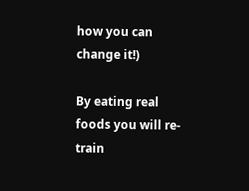how you can change it!)

By eating real foods you will re-train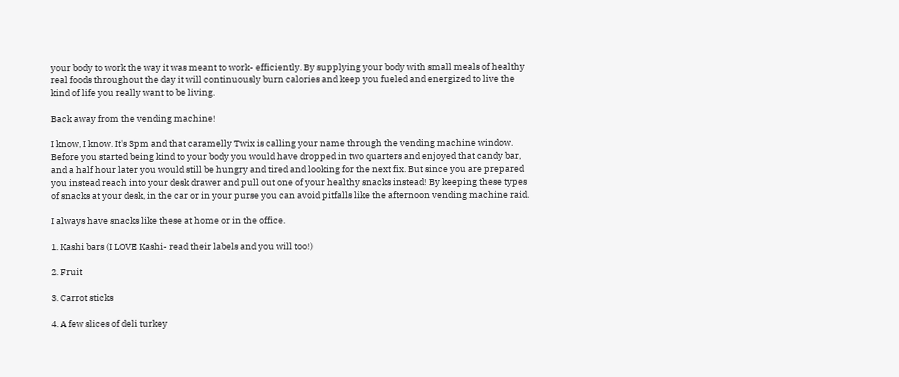your body to work the way it was meant to work- efficiently. By supplying your body with small meals of healthy real foods throughout the day it will continuously burn calories and keep you fueled and energized to live the kind of life you really want to be living.

Back away from the vending machine!

I know, I know. It's 3pm and that caramelly Twix is calling your name through the vending machine window. Before you started being kind to your body you would have dropped in two quarters and enjoyed that candy bar, and a half hour later you would still be hungry and tired and looking for the next fix. But since you are prepared you instead reach into your desk drawer and pull out one of your healthy snacks instead! By keeping these types of snacks at your desk, in the car or in your purse you can avoid pitfalls like the afternoon vending machine raid.

I always have snacks like these at home or in the office.

1. Kashi bars (I LOVE Kashi- read their labels and you will too!)

2. Fruit

3. Carrot sticks

4. A few slices of deli turkey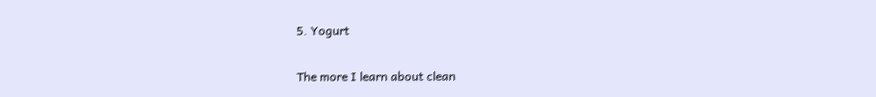5. Yogurt

The more I learn about clean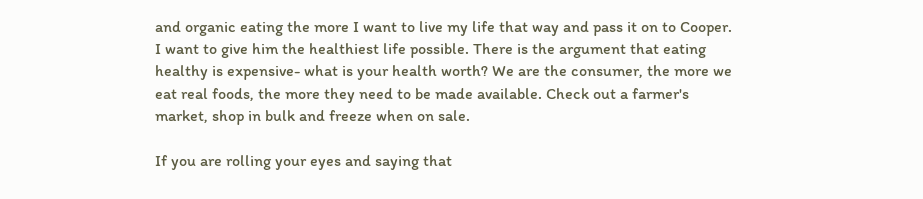and organic eating the more I want to live my life that way and pass it on to Cooper. I want to give him the healthiest life possible. There is the argument that eating healthy is expensive- what is your health worth? We are the consumer, the more we eat real foods, the more they need to be made available. Check out a farmer's market, shop in bulk and freeze when on sale.

If you are rolling your eyes and saying that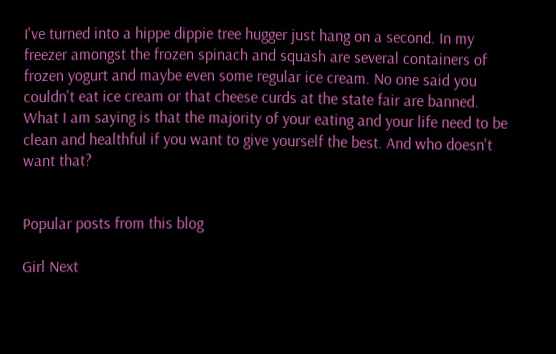I've turned into a hippe dippie tree hugger just hang on a second. In my freezer amongst the frozen spinach and squash are several containers of frozen yogurt and maybe even some regular ice cream. No one said you couldn't eat ice cream or that cheese curds at the state fair are banned. What I am saying is that the majority of your eating and your life need to be clean and healthful if you want to give yourself the best. And who doesn't want that?


Popular posts from this blog

Girl Next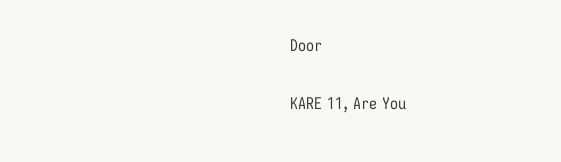Door

KARE 11, Are You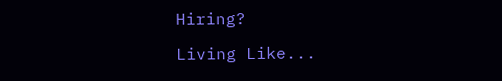Hiring?

Living Like...